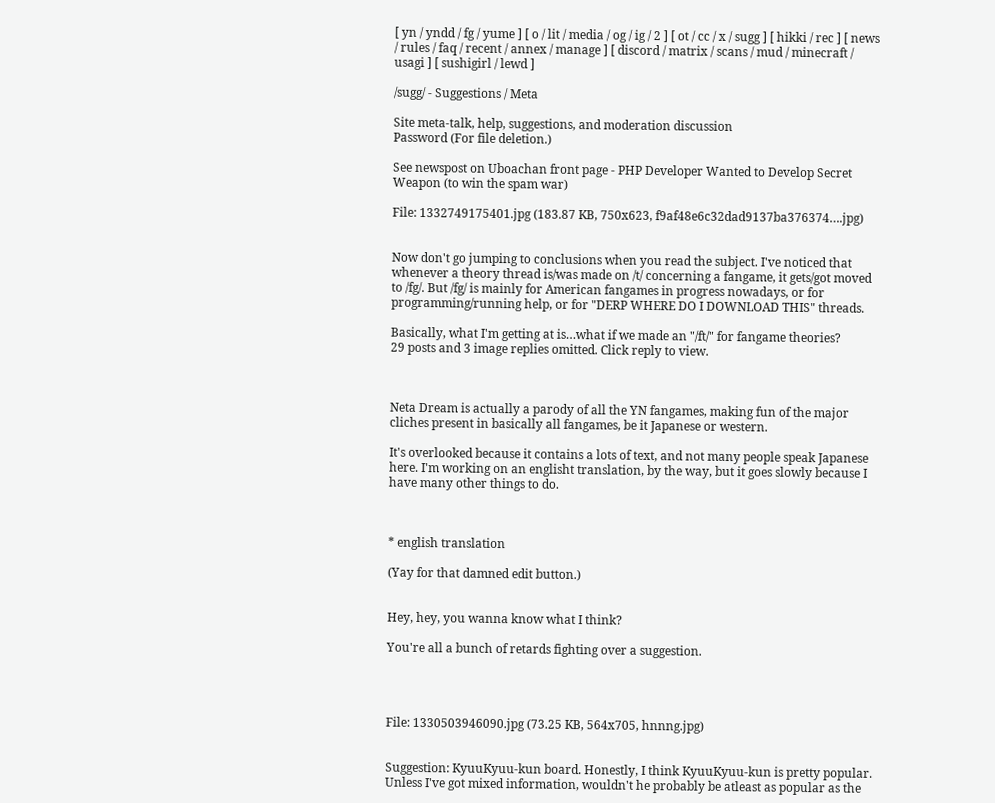[ yn / yndd / fg / yume ] [ o / lit / media / og / ig / 2 ] [ ot / cc / x / sugg ] [ hikki / rec ] [ news / rules / faq / recent / annex / manage ] [ discord / matrix / scans / mud / minecraft / usagi ] [ sushigirl / lewd ]

/sugg/ - Suggestions / Meta

Site meta-talk, help, suggestions, and moderation discussion
Password (For file deletion.)

See newspost on Uboachan front page - PHP Developer Wanted to Develop Secret Weapon (to win the spam war)

File: 1332749175401.jpg (183.87 KB, 750x623, f9af48e6c32dad9137ba376374….jpg)


Now don't go jumping to conclusions when you read the subject. I've noticed that whenever a theory thread is/was made on /t/ concerning a fangame, it gets/got moved to /fg/. But /fg/ is mainly for American fangames in progress nowadays, or for programming/running help, or for "DERP WHERE DO I DOWNLOAD THIS" threads.

Basically, what I'm getting at is…what if we made an "/ft/" for fangame theories?
29 posts and 3 image replies omitted. Click reply to view.



Neta Dream is actually a parody of all the YN fangames, making fun of the major cliches present in basically all fangames, be it Japanese or western.

It's overlooked because it contains a lots of text, and not many people speak Japanese here. I'm working on an englisht translation, by the way, but it goes slowly because I have many other things to do.



* english translation

(Yay for that damned edit button.)


Hey, hey, you wanna know what I think?

You're all a bunch of retards fighting over a suggestion.




File: 1330503946090.jpg (73.25 KB, 564x705, hnnng.jpg)


Suggestion: KyuuKyuu-kun board. Honestly, I think KyuuKyuu-kun is pretty popular. Unless I've got mixed information, wouldn't he probably be atleast as popular as the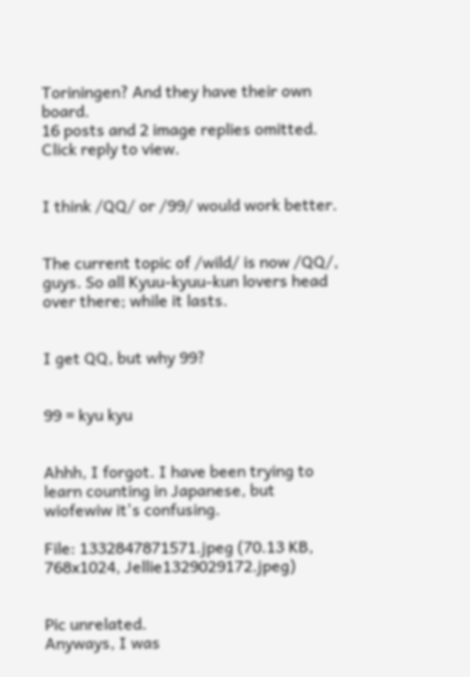Toriningen? And they have their own board.
16 posts and 2 image replies omitted. Click reply to view.


I think /QQ/ or /99/ would work better.


The current topic of /wild/ is now /QQ/, guys. So all Kyuu-kyuu-kun lovers head over there; while it lasts.


I get QQ, but why 99?


99 = kyu kyu


Ahhh, I forgot. I have been trying to learn counting in Japanese, but wiofewiw it's confusing.

File: 1332847871571.jpeg (70.13 KB, 768x1024, Jellie1329029172.jpeg)


Pic unrelated.
Anyways, I was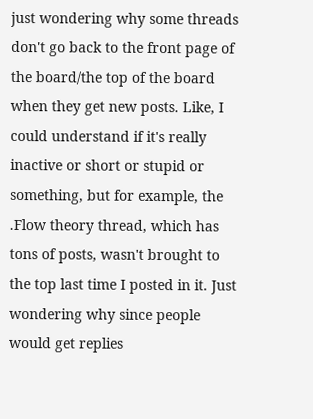just wondering why some threads don't go back to the front page of the board/the top of the board when they get new posts. Like, I could understand if it's really inactive or short or stupid or something, but for example, the .Flow theory thread, which has tons of posts, wasn't brought to the top last time I posted in it. Just wondering why since people would get replies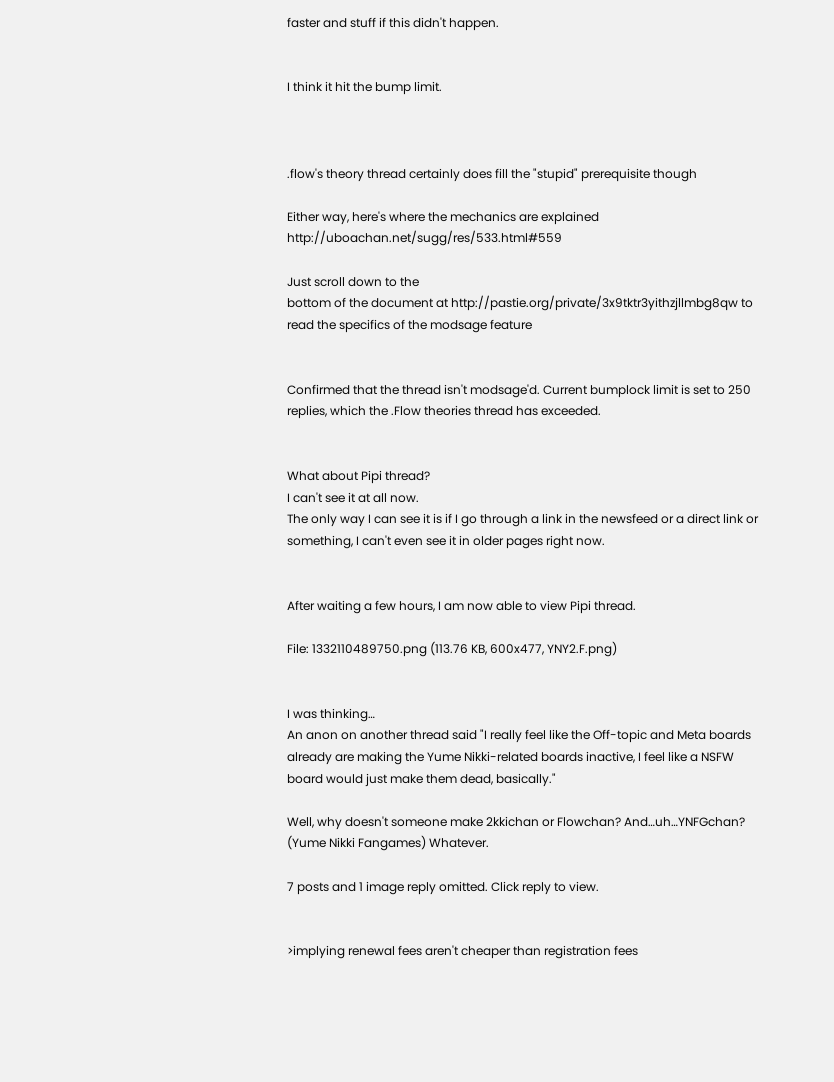faster and stuff if this didn't happen.


I think it hit the bump limit.



.flow's theory thread certainly does fill the "stupid" prerequisite though

Either way, here's where the mechanics are explained http://uboachan.net/sugg/res/533.html#559

Just scroll down to the
bottom of the document at http://pastie.org/private/3x9tktr3yithzjllmbg8qw to read the specifics of the modsage feature


Confirmed that the thread isn't modsage'd. Current bumplock limit is set to 250 replies, which the .Flow theories thread has exceeded.


What about Pipi thread?
I can't see it at all now.
The only way I can see it is if I go through a link in the newsfeed or a direct link or something, I can't even see it in older pages right now.


After waiting a few hours, I am now able to view Pipi thread.

File: 1332110489750.png (113.76 KB, 600x477, YNY2.F.png)


I was thinking…
An anon on another thread said "I really feel like the Off-topic and Meta boards already are making the Yume Nikki-related boards inactive, I feel like a NSFW board would just make them dead, basically."

Well, why doesn't someone make 2kkichan or Flowchan? And…uh…YNFGchan? (Yume Nikki Fangames) Whatever.

7 posts and 1 image reply omitted. Click reply to view.


>implying renewal fees aren't cheaper than registration fees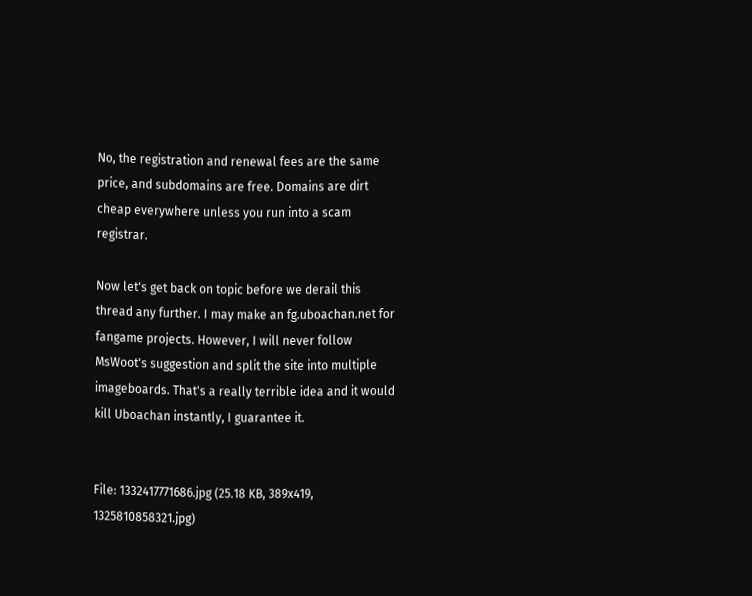No, the registration and renewal fees are the same price, and subdomains are free. Domains are dirt cheap everywhere unless you run into a scam registrar.

Now let's get back on topic before we derail this thread any further. I may make an fg.uboachan.net for fangame projects. However, I will never follow MsWoot's suggestion and split the site into multiple imageboards. That's a really terrible idea and it would kill Uboachan instantly, I guarantee it.


File: 1332417771686.jpg (25.18 KB, 389x419, 1325810858321.jpg)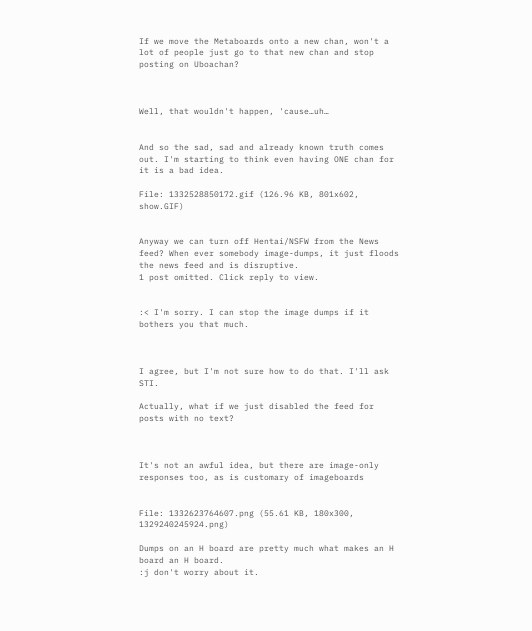If we move the Metaboards onto a new chan, won't a lot of people just go to that new chan and stop posting on Uboachan?



Well, that wouldn't happen, 'cause…uh…


And so the sad, sad and already known truth comes out. I'm starting to think even having ONE chan for it is a bad idea.

File: 1332528850172.gif (126.96 KB, 801x602, show.GIF)


Anyway we can turn off Hentai/NSFW from the News feed? When ever somebody image-dumps, it just floods the news feed and is disruptive.
1 post omitted. Click reply to view.


:< I'm sorry. I can stop the image dumps if it bothers you that much.



I agree, but I'm not sure how to do that. I'll ask STI.

Actually, what if we just disabled the feed for posts with no text?



It's not an awful idea, but there are image-only responses too, as is customary of imageboards


File: 1332623764607.png (55.61 KB, 180x300, 1329240245924.png)

Dumps on an H board are pretty much what makes an H board an H board.
:j don't worry about it.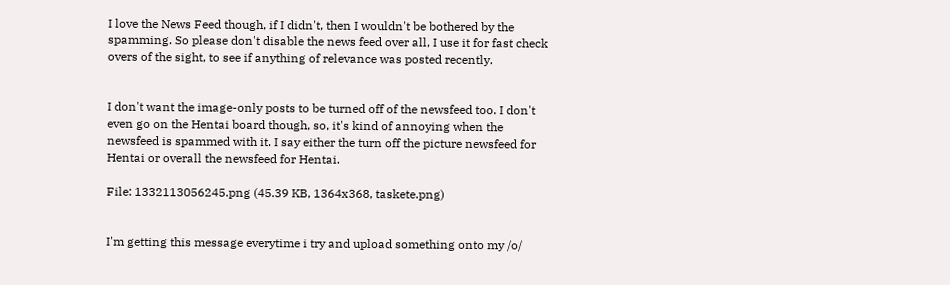I love the News Feed though, if I didn't, then I wouldn't be bothered by the spamming. So please don't disable the news feed over all, I use it for fast check overs of the sight, to see if anything of relevance was posted recently.


I don't want the image-only posts to be turned off of the newsfeed too. I don't even go on the Hentai board though, so, it's kind of annoying when the newsfeed is spammed with it. I say either the turn off the picture newsfeed for Hentai or overall the newsfeed for Hentai.

File: 1332113056245.png (45.39 KB, 1364x368, taskete.png)


I'm getting this message everytime i try and upload something onto my /o/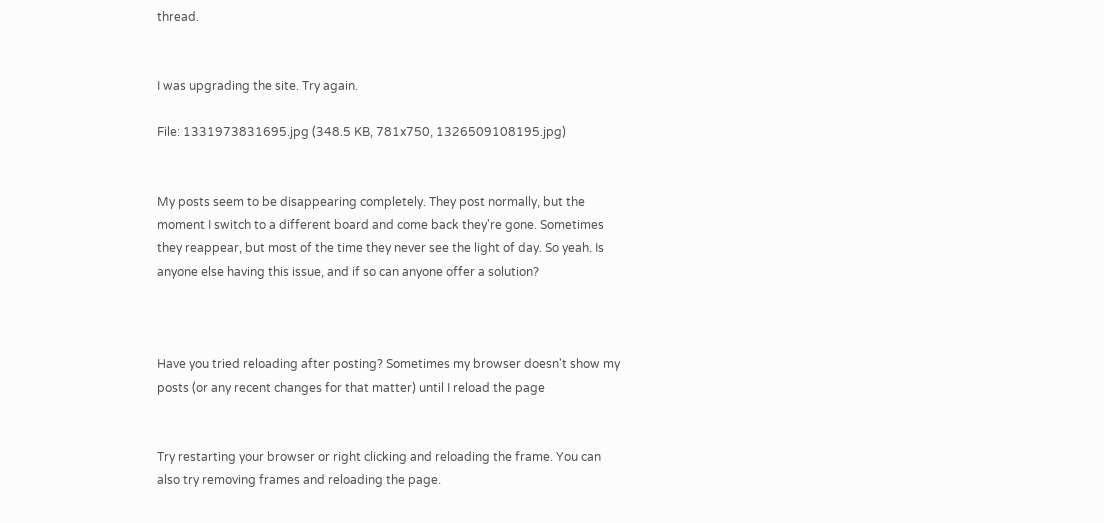thread.


I was upgrading the site. Try again.

File: 1331973831695.jpg (348.5 KB, 781x750, 1326509108195.jpg)


My posts seem to be disappearing completely. They post normally, but the moment I switch to a different board and come back they're gone. Sometimes they reappear, but most of the time they never see the light of day. So yeah. Is anyone else having this issue, and if so can anyone offer a solution?



Have you tried reloading after posting? Sometimes my browser doesn't show my posts (or any recent changes for that matter) until I reload the page


Try restarting your browser or right clicking and reloading the frame. You can also try removing frames and reloading the page.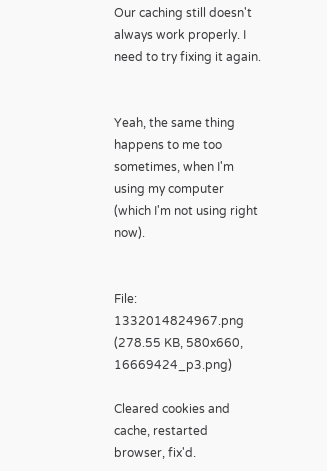Our caching still doesn't always work properly. I need to try fixing it again.


Yeah, the same thing happens to me too sometimes, when I'm using my computer (which I'm not using right now).


File: 1332014824967.png (278.55 KB, 580x660, 16669424_p3.png)

Cleared cookies and cache, restarted browser, fix'd.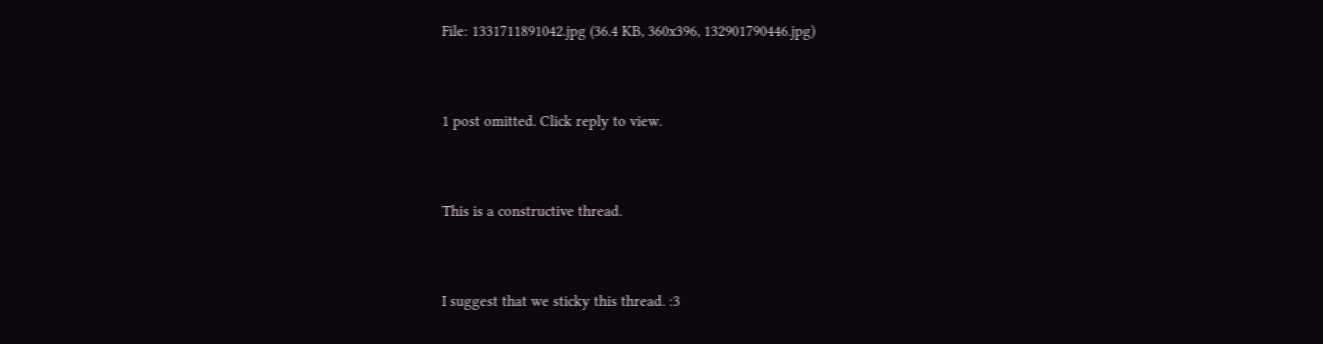File: 1331711891042.jpg (36.4 KB, 360x396, 132901790446.jpg)


1 post omitted. Click reply to view.


This is a constructive thread.


I suggest that we sticky this thread. :3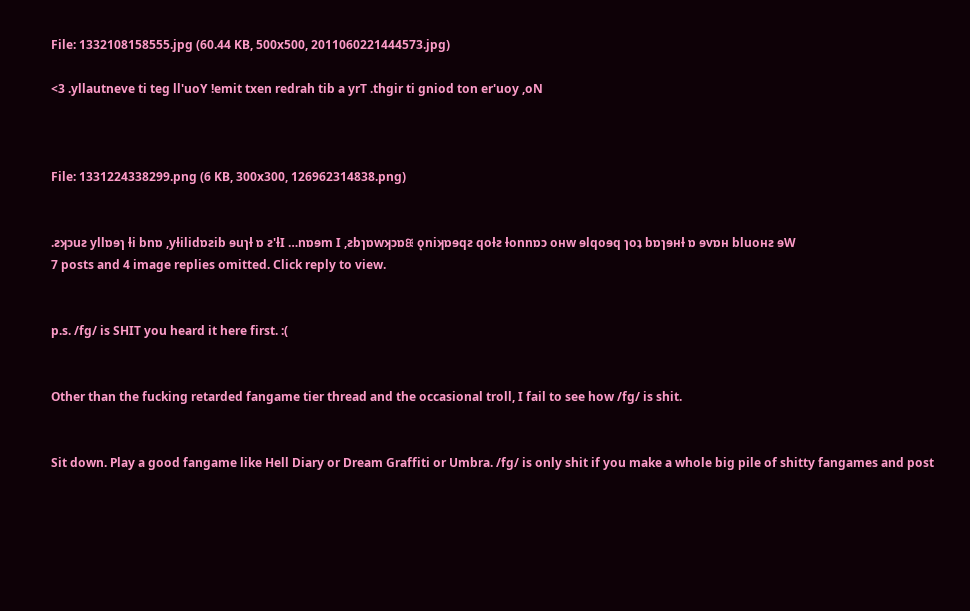File: 1332108158555.jpg (60.44 KB, 500x500, 2011060221444573.jpg)

<3 .yllautneve ti teg ll'uoY !emit txen redrah tib a yrT .thgir ti gniod ton er'uoy ,oN



File: 1331224338299.png (6 KB, 300x300, 126962314838.png)


.ƨʞɔuƨ yllɒɘɿ ƚi bnɒ ,yƚilidɒƨib ɘuɿƚ ɒ ƨ'ƚI …nɒɘm I ,ƨbɿɒwʞɔɒᙠ ǫniʞɒɘqƨ qoƚƨ ƚonnɒɔ oʜw ɘlqoɘq ɿoʇ bɒɿɘʜƚ ɒ ɘvɒʜ bluoʜƨ ɘW
7 posts and 4 image replies omitted. Click reply to view.


p.s. /fg/ is SHIT you heard it here first. :(


Other than the fucking retarded fangame tier thread and the occasional troll, I fail to see how /fg/ is shit.


Sit down. Play a good fangame like Hell Diary or Dream Graffiti or Umbra. /fg/ is only shit if you make a whole big pile of shitty fangames and post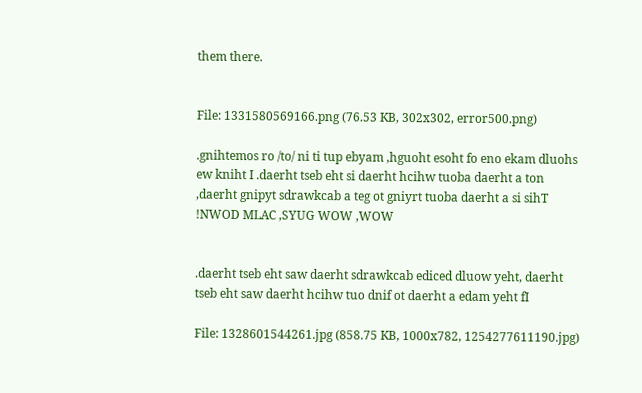them there.


File: 1331580569166.png (76.53 KB, 302x302, error500.png)

.gnihtemos ro /to/ ni ti tup ebyam ,hguoht esoht fo eno ekam dluohs ew kniht I .daerht tseb eht si daerht hcihw tuoba daerht a ton ,daerht gnipyt sdrawkcab a teg ot gniyrt tuoba daerht a si sihT !NWOD MLAC ,SYUG WOW ,WOW


.daerht tseb eht saw daerht sdrawkcab ediced dluow yeht, daerht tseb eht saw daerht hcihw tuo dnif ot daerht a edam yeht fI

File: 1328601544261.jpg (858.75 KB, 1000x782, 1254277611190.jpg)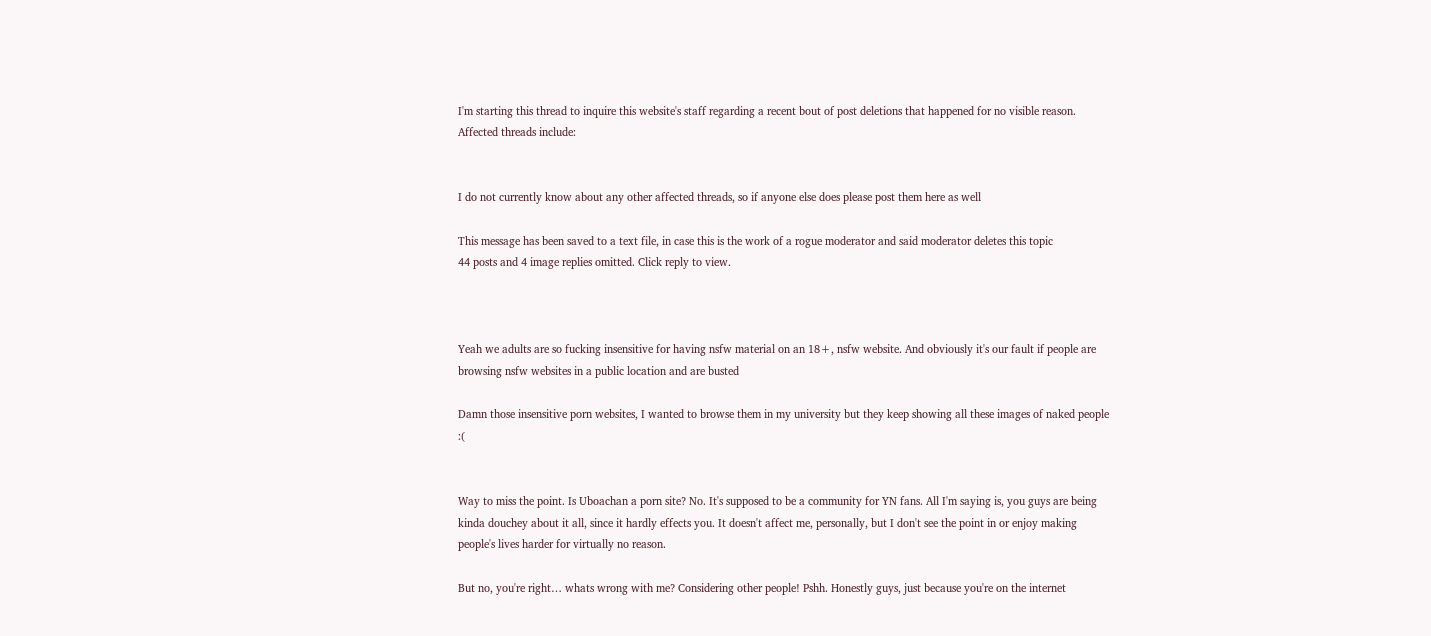I'm starting this thread to inquire this website's staff regarding a recent bout of post deletions that happened for no visible reason. Affected threads include:


I do not currently know about any other affected threads, so if anyone else does please post them here as well

This message has been saved to a text file, in case this is the work of a rogue moderator and said moderator deletes this topic
44 posts and 4 image replies omitted. Click reply to view.



Yeah we adults are so fucking insensitive for having nsfw material on an 18+, nsfw website. And obviously it's our fault if people are browsing nsfw websites in a public location and are busted

Damn those insensitive porn websites, I wanted to browse them in my university but they keep showing all these images of naked people :(


Way to miss the point. Is Uboachan a porn site? No. It's supposed to be a community for YN fans. All I'm saying is, you guys are being kinda douchey about it all, since it hardly effects you. It doesn't affect me, personally, but I don't see the point in or enjoy making people's lives harder for virtually no reason.

But no, you're right… whats wrong with me? Considering other people! Pshh. Honestly guys, just because you're on the internet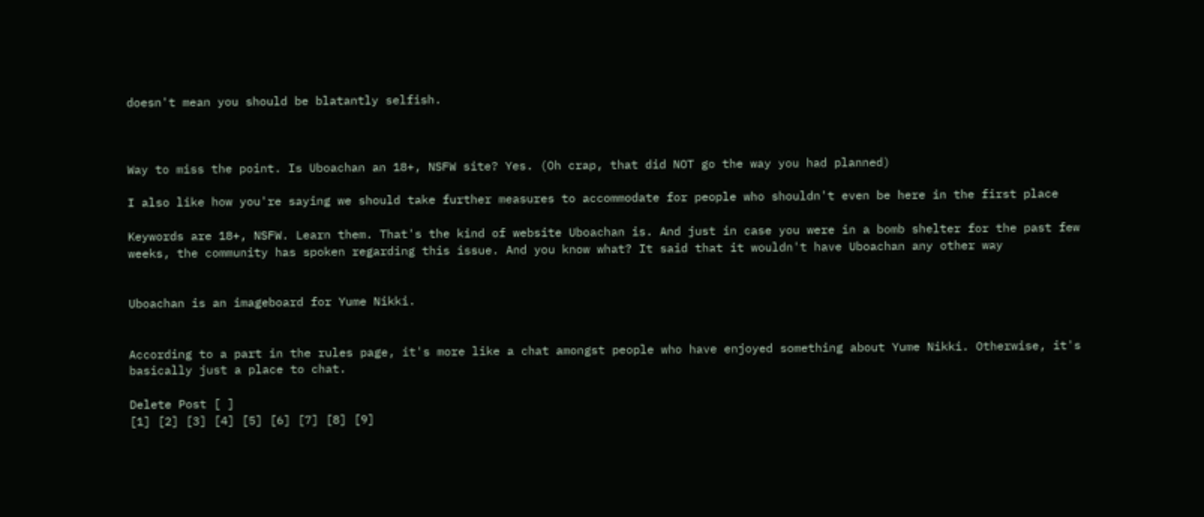doesn't mean you should be blatantly selfish.



Way to miss the point. Is Uboachan an 18+, NSFW site? Yes. (Oh crap, that did NOT go the way you had planned)

I also like how you're saying we should take further measures to accommodate for people who shouldn't even be here in the first place

Keywords are 18+, NSFW. Learn them. That's the kind of website Uboachan is. And just in case you were in a bomb shelter for the past few weeks, the community has spoken regarding this issue. And you know what? It said that it wouldn't have Uboachan any other way


Uboachan is an imageboard for Yume Nikki.


According to a part in the rules page, it's more like a chat amongst people who have enjoyed something about Yume Nikki. Otherwise, it's basically just a place to chat.

Delete Post [ ]
[1] [2] [3] [4] [5] [6] [7] [8] [9]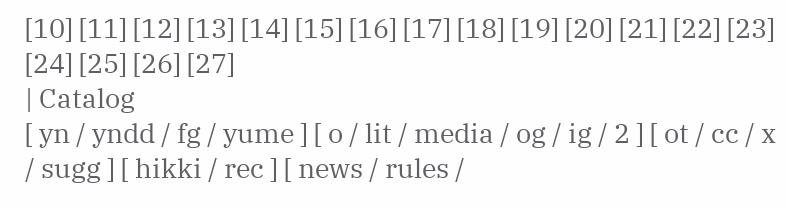[10] [11] [12] [13] [14] [15] [16] [17] [18] [19] [20] [21] [22] [23] [24] [25] [26] [27]
| Catalog
[ yn / yndd / fg / yume ] [ o / lit / media / og / ig / 2 ] [ ot / cc / x / sugg ] [ hikki / rec ] [ news / rules /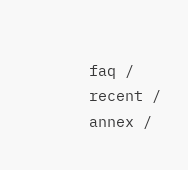faq / recent / annex /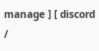manage ] [ discord /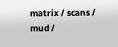matrix / scans / mud /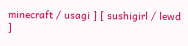minecraft / usagi ] [ sushigirl / lewd ]